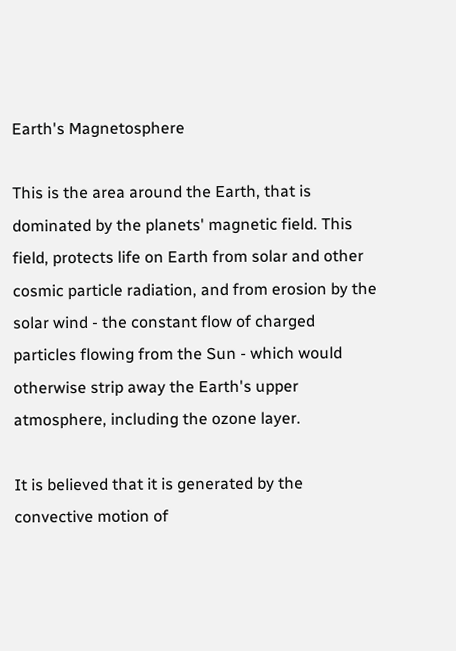Earth's Magnetosphere

This is the area around the Earth, that is dominated by the planets' magnetic field. This field, protects life on Earth from solar and other cosmic particle radiation, and from erosion by the solar wind - the constant flow of charged particles flowing from the Sun - which would otherwise strip away the Earth's upper atmosphere, including the ozone layer.

It is believed that it is generated by the convective motion of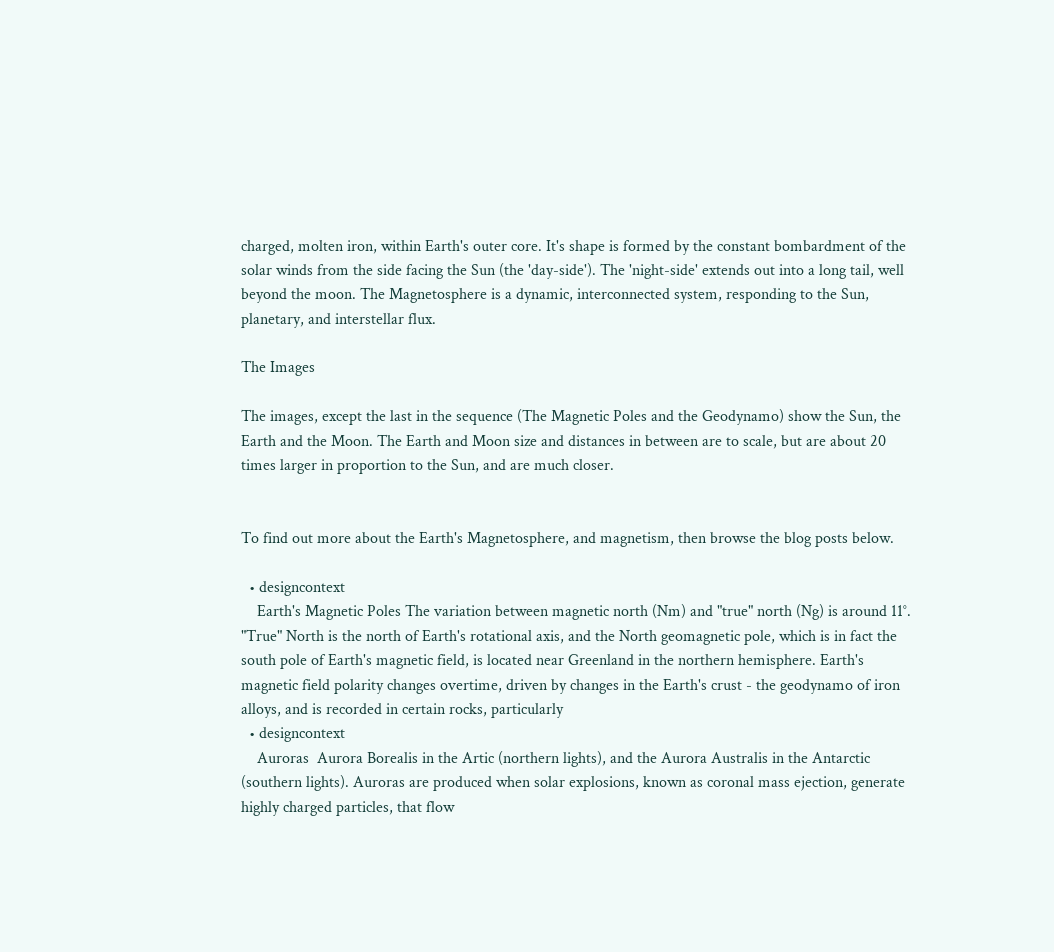charged, molten iron, within Earth's outer core. It's shape is formed by the constant bombardment of the solar winds from the side facing the Sun (the 'day-side'). The 'night-side' extends out into a long tail, well beyond the moon. The Magnetosphere is a dynamic, interconnected system, responding to the Sun, planetary, and interstellar flux.

The Images

The images, except the last in the sequence (The Magnetic Poles and the Geodynamo) show the Sun, the Earth and the Moon. The Earth and Moon size and distances in between are to scale, but are about 20 times larger in proportion to the Sun, and are much closer.


To find out more about the Earth's Magnetosphere, and magnetism, then browse the blog posts below.

  • designcontext
    Earth's Magnetic Poles The variation between magnetic north (Nm) and "true" north (Ng) is around 11°. "True" North is the north of Earth's rotational axis, and the North geomagnetic pole, which is in fact the south pole of Earth's magnetic field, is located near Greenland in the northern hemisphere. Earth's magnetic field polarity changes overtime, driven by changes in the Earth's crust - the geodynamo of iron alloys, and is recorded in certain rocks, particularly
  • designcontext
    Auroras  Aurora Borealis in the Artic (northern lights), and the Aurora Australis in the Antarctic (southern lights). Auroras are produced when solar explosions, known as coronal mass ejection, generate highly charged particles, that flow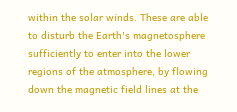within the solar winds. These are able to disturb the Earth's magnetosphere sufficiently to enter into the lower regions of the atmosphere, by flowing down the magnetic field lines at the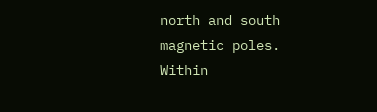north and south magnetic poles. Within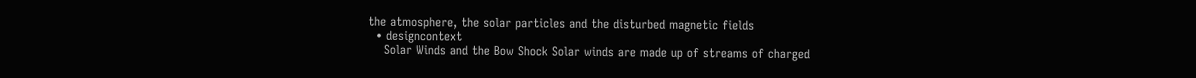the atmosphere, the solar particles and the disturbed magnetic fields
  • designcontext
    Solar Winds and the Bow Shock Solar winds are made up of streams of charged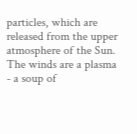particles, which are released from the upper atmosphere of the Sun. The winds are a plasma - a soup of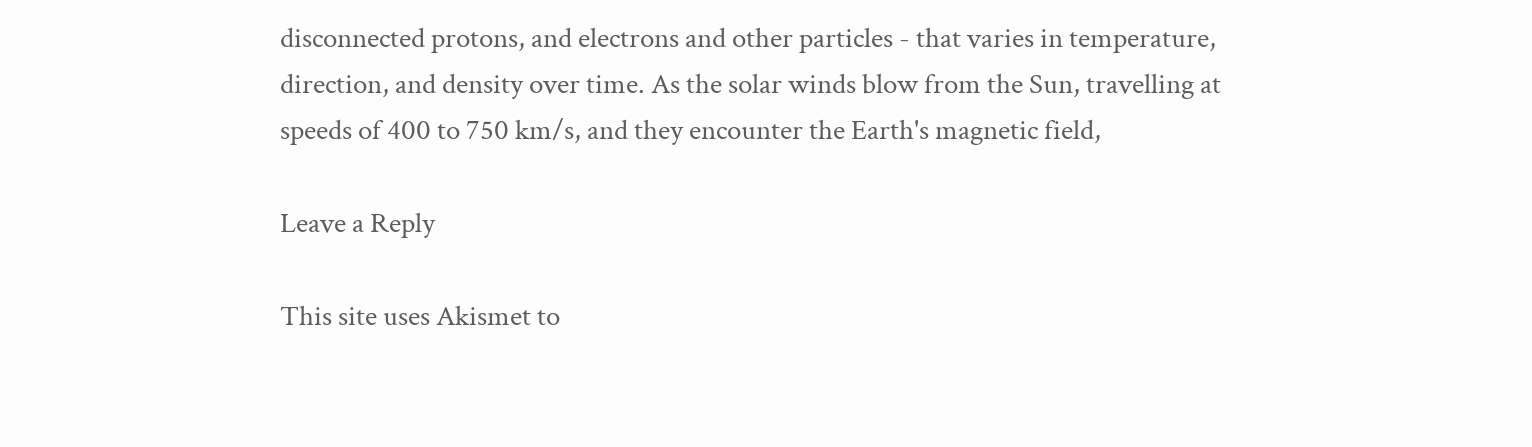disconnected protons, and electrons and other particles - that varies in temperature, direction, and density over time. As the solar winds blow from the Sun, travelling at speeds of 400 to 750 km/s, and they encounter the Earth's magnetic field,

Leave a Reply

This site uses Akismet to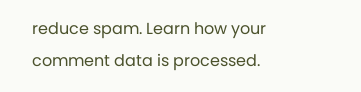reduce spam. Learn how your comment data is processed.